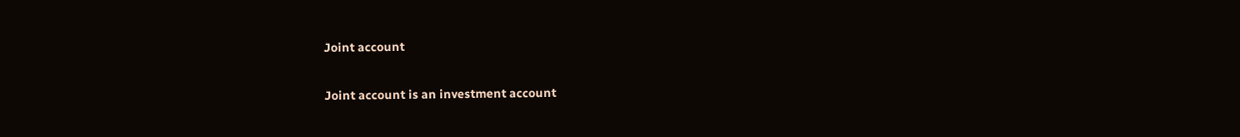Joint account

Joint account is an investment account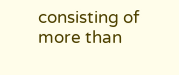consisting of more than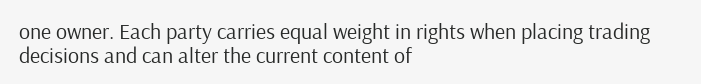one owner. Each party carries equal weight in rights when placing trading decisions and can alter the current content of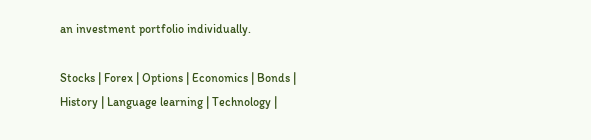an investment portfolio individually.

Stocks | Forex | Options | Economics | Bonds | History | Language learning | Technology |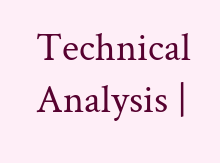Technical Analysis |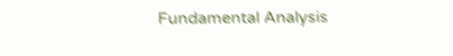Fundamental Analysis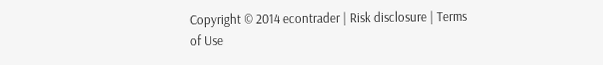Copyright © 2014 econtrader | Risk disclosure | Terms of Use